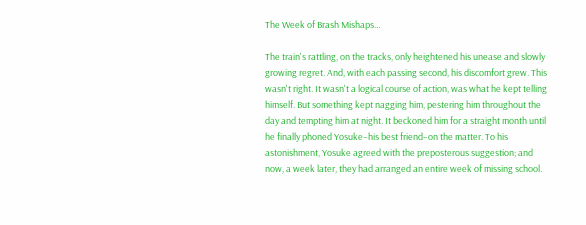The Week of Brash Mishaps…

The train's rattling, on the tracks, only heightened his unease and slowly growing regret. And, with each passing second, his discomfort grew. This wasn't right. It wasn't a logical course of action, was what he kept telling himself. But something kept nagging him, pestering him throughout the day and tempting him at night. It beckoned him for a straight month until he finally phoned Yosuke–his best friend–on the matter. To his astonishment, Yosuke agreed with the preposterous suggestion; and now, a week later, they had arranged an entire week of missing school.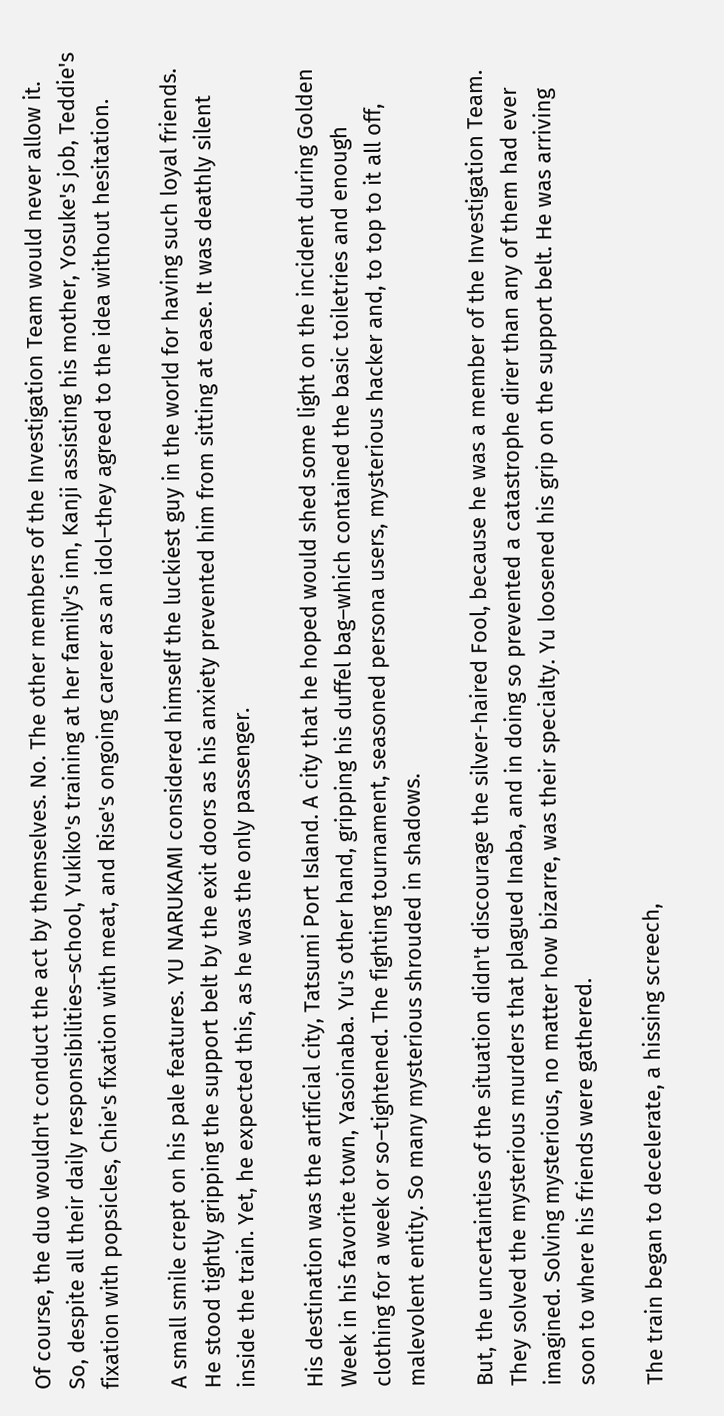Of course, the duo wouldn't conduct the act by themselves. No. The other members of the Investigation Team would never allow it. So, despite all their daily responsibilities–school, Yukiko's training at her family's inn, Kanji assisting his mother, Yosuke's job, Teddie's fixation with popsicles, Chie's fixation with meat, and Rise's ongoing career as an idol–they agreed to the idea without hesitation.

A small smile crept on his pale features. YU NARUKAMI considered himself the luckiest guy in the world for having such loyal friends. He stood tightly gripping the support belt by the exit doors as his anxiety prevented him from sitting at ease. It was deathly silent inside the train. Yet, he expected this, as he was the only passenger.

His destination was the artificial city, Tatsumi Port Island. A city that he hoped would shed some light on the incident during Golden Week in his favorite town, Yasoinaba. Yu's other hand, gripping his duffel bag–which contained the basic toiletries and enough clothing for a week or so–tightened. The fighting tournament, seasoned persona users, mysterious hacker and, to top to it all off, malevolent entity. So many mysterious shrouded in shadows.

But, the uncertainties of the situation didn't discourage the silver-haired Fool, because he was a member of the Investigation Team. They solved the mysterious murders that plagued Inaba, and in doing so prevented a catastrophe direr than any of them had ever imagined. Solving mysterious, no matter how bizarre, was their specialty. Yu loosened his grip on the support belt. He was arriving soon to where his friends were gathered.

The train began to decelerate, a hissing screech,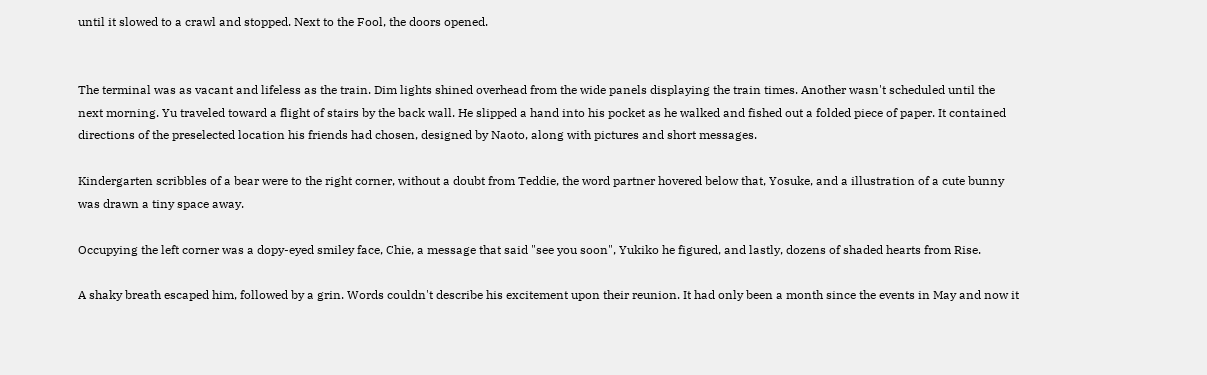until it slowed to a crawl and stopped. Next to the Fool, the doors opened.


The terminal was as vacant and lifeless as the train. Dim lights shined overhead from the wide panels displaying the train times. Another wasn't scheduled until the next morning. Yu traveled toward a flight of stairs by the back wall. He slipped a hand into his pocket as he walked and fished out a folded piece of paper. It contained directions of the preselected location his friends had chosen, designed by Naoto, along with pictures and short messages.

Kindergarten scribbles of a bear were to the right corner, without a doubt from Teddie, the word partner hovered below that, Yosuke, and a illustration of a cute bunny was drawn a tiny space away.

Occupying the left corner was a dopy-eyed smiley face, Chie, a message that said "see you soon", Yukiko he figured, and lastly, dozens of shaded hearts from Rise.

A shaky breath escaped him, followed by a grin. Words couldn't describe his excitement upon their reunion. It had only been a month since the events in May and now it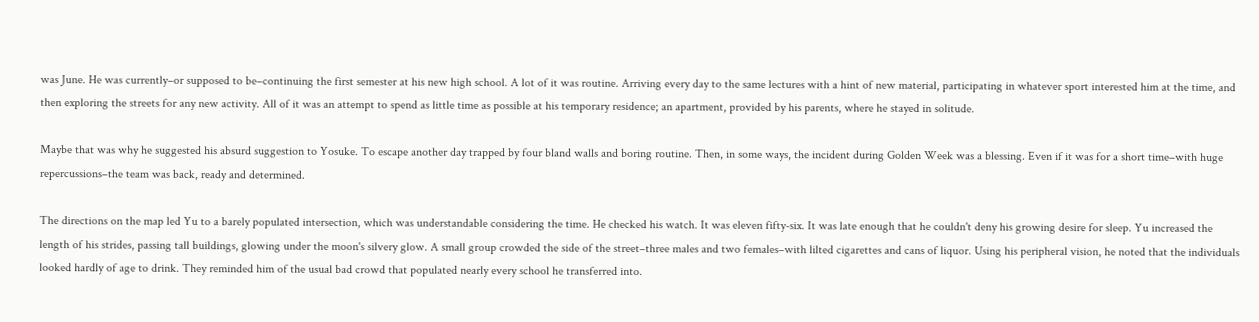was June. He was currently–or supposed to be–continuing the first semester at his new high school. A lot of it was routine. Arriving every day to the same lectures with a hint of new material, participating in whatever sport interested him at the time, and then exploring the streets for any new activity. All of it was an attempt to spend as little time as possible at his temporary residence; an apartment, provided by his parents, where he stayed in solitude.

Maybe that was why he suggested his absurd suggestion to Yosuke. To escape another day trapped by four bland walls and boring routine. Then, in some ways, the incident during Golden Week was a blessing. Even if it was for a short time–with huge repercussions–the team was back, ready and determined.

The directions on the map led Yu to a barely populated intersection, which was understandable considering the time. He checked his watch. It was eleven fifty-six. It was late enough that he couldn't deny his growing desire for sleep. Yu increased the length of his strides, passing tall buildings, glowing under the moon's silvery glow. A small group crowded the side of the street–three males and two females–with lilted cigarettes and cans of liquor. Using his peripheral vision, he noted that the individuals looked hardly of age to drink. They reminded him of the usual bad crowd that populated nearly every school he transferred into.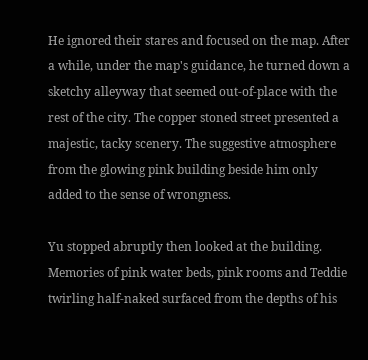He ignored their stares and focused on the map. After a while, under the map's guidance, he turned down a sketchy alleyway that seemed out-of-place with the rest of the city. The copper stoned street presented a majestic, tacky scenery. The suggestive atmosphere from the glowing pink building beside him only added to the sense of wrongness.

Yu stopped abruptly then looked at the building. Memories of pink water beds, pink rooms and Teddie twirling half-naked surfaced from the depths of his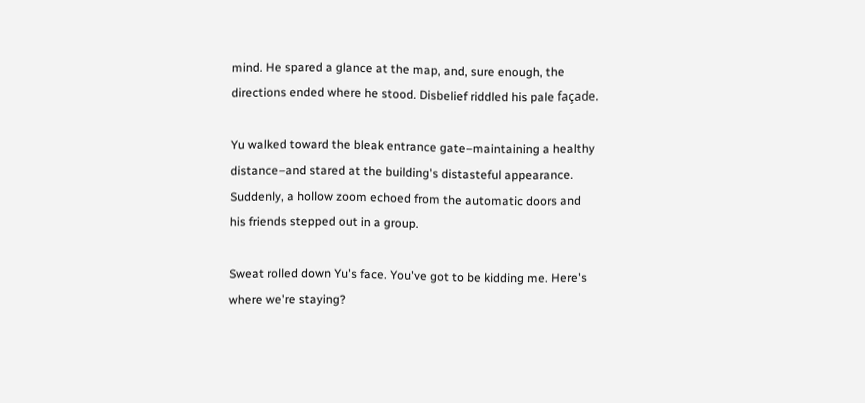mind. He spared a glance at the map, and, sure enough, the directions ended where he stood. Disbelief riddled his pale façade.

Yu walked toward the bleak entrance gate–maintaining a healthy distance–and stared at the building's distasteful appearance. Suddenly, a hollow zoom echoed from the automatic doors and his friends stepped out in a group.

Sweat rolled down Yu's face. You've got to be kidding me. Here's where we're staying?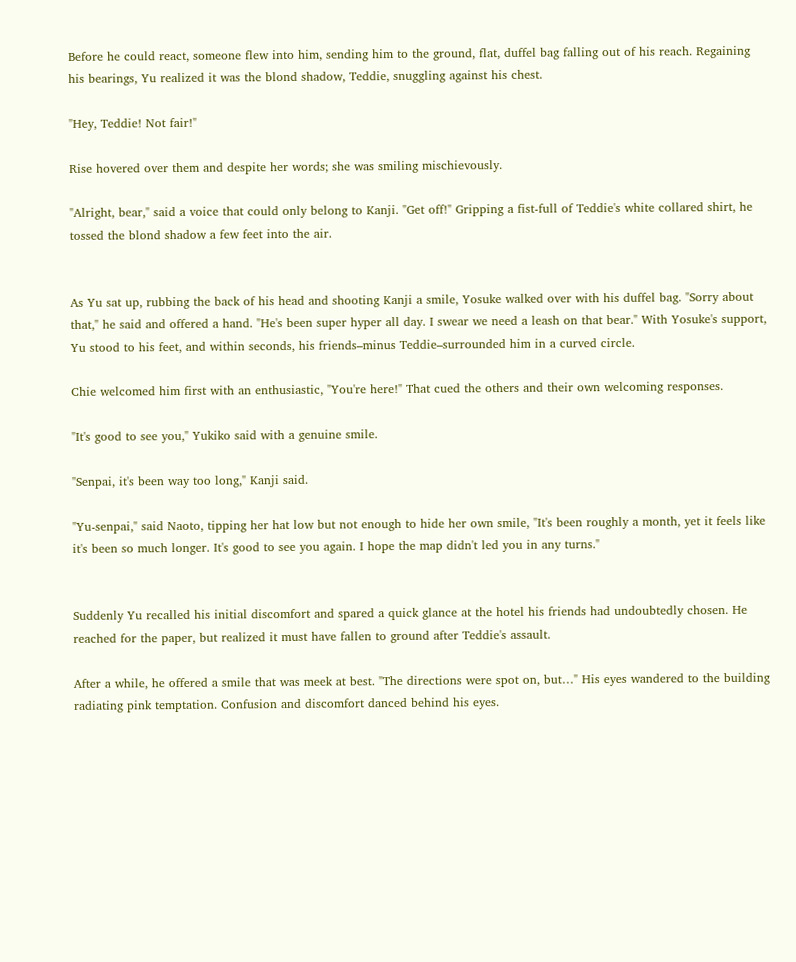Before he could react, someone flew into him, sending him to the ground, flat, duffel bag falling out of his reach. Regaining his bearings, Yu realized it was the blond shadow, Teddie, snuggling against his chest.

"Hey, Teddie! Not fair!"

Rise hovered over them and despite her words; she was smiling mischievously.

"Alright, bear," said a voice that could only belong to Kanji. "Get off!" Gripping a fist-full of Teddie's white collared shirt, he tossed the blond shadow a few feet into the air.


As Yu sat up, rubbing the back of his head and shooting Kanji a smile, Yosuke walked over with his duffel bag. "Sorry about that," he said and offered a hand. "He's been super hyper all day. I swear we need a leash on that bear." With Yosuke's support, Yu stood to his feet, and within seconds, his friends–minus Teddie–surrounded him in a curved circle.

Chie welcomed him first with an enthusiastic, "You're here!" That cued the others and their own welcoming responses.

"It's good to see you," Yukiko said with a genuine smile.

"Senpai, it's been way too long," Kanji said.

"Yu-senpai," said Naoto, tipping her hat low but not enough to hide her own smile, "It's been roughly a month, yet it feels like it's been so much longer. It's good to see you again. I hope the map didn't led you in any turns."


Suddenly Yu recalled his initial discomfort and spared a quick glance at the hotel his friends had undoubtedly chosen. He reached for the paper, but realized it must have fallen to ground after Teddie's assault.

After a while, he offered a smile that was meek at best. "The directions were spot on, but…" His eyes wandered to the building radiating pink temptation. Confusion and discomfort danced behind his eyes.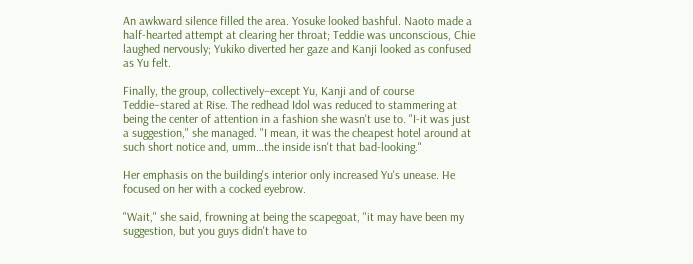An awkward silence filled the area. Yosuke looked bashful. Naoto made a half-hearted attempt at clearing her throat; Teddie was unconscious, Chie laughed nervously; Yukiko diverted her gaze and Kanji looked as confused as Yu felt.

Finally, the group, collectively–except Yu, Kanji and of course Teddie–stared at Rise. The redhead Idol was reduced to stammering at being the center of attention in a fashion she wasn't use to. "I-it was just a suggestion," she managed. "I mean, it was the cheapest hotel around at such short notice and, umm…the inside isn't that bad-looking."

Her emphasis on the building's interior only increased Yu's unease. He focused on her with a cocked eyebrow.

"Wait," she said, frowning at being the scapegoat, "it may have been my suggestion, but you guys didn't have to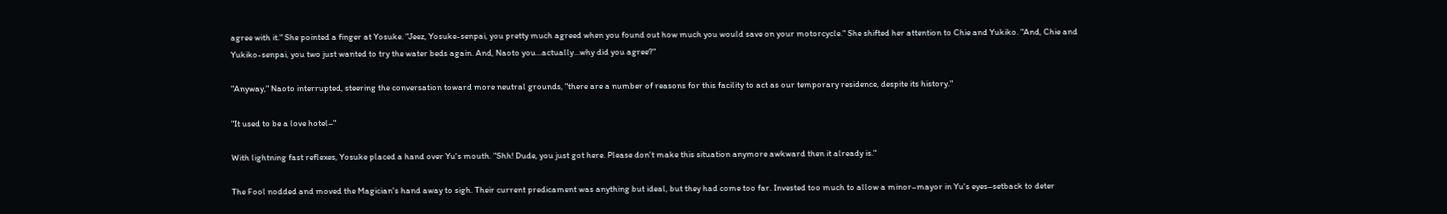agree with it." She pointed a finger at Yosuke. "Jeez, Yosuke-senpai, you pretty much agreed when you found out how much you would save on your motorcycle." She shifted her attention to Chie and Yukiko. "And, Chie and Yukiko-senpai, you two just wanted to try the water beds again. And, Naoto you…actually…why did you agree?"

"Anyway," Naoto interrupted, steering the conversation toward more neutral grounds, "there are a number of reasons for this facility to act as our temporary residence, despite its history."

"It used to be a love hotel–"

With lightning fast reflexes, Yosuke placed a hand over Yu's mouth. "Shh! Dude, you just got here. Please don't make this situation anymore awkward then it already is."

The Fool nodded and moved the Magician's hand away to sigh. Their current predicament was anything but ideal, but they had come too far. Invested too much to allow a minor–mayor in Yu's eyes–setback to deter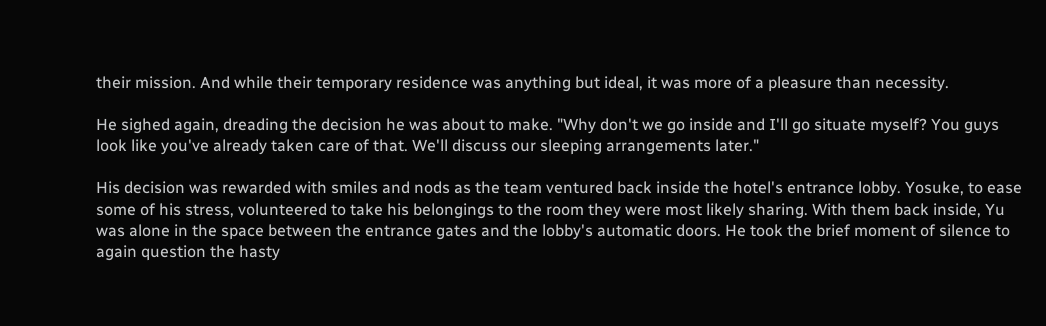their mission. And while their temporary residence was anything but ideal, it was more of a pleasure than necessity.

He sighed again, dreading the decision he was about to make. "Why don't we go inside and I'll go situate myself? You guys look like you've already taken care of that. We'll discuss our sleeping arrangements later."

His decision was rewarded with smiles and nods as the team ventured back inside the hotel's entrance lobby. Yosuke, to ease some of his stress, volunteered to take his belongings to the room they were most likely sharing. With them back inside, Yu was alone in the space between the entrance gates and the lobby's automatic doors. He took the brief moment of silence to again question the hasty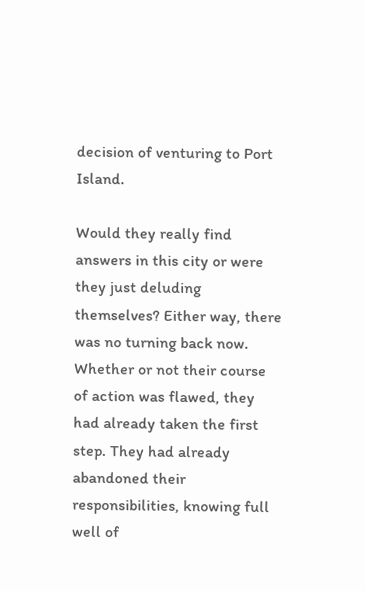decision of venturing to Port Island.

Would they really find answers in this city or were they just deluding themselves? Either way, there was no turning back now. Whether or not their course of action was flawed, they had already taken the first step. They had already abandoned their responsibilities, knowing full well of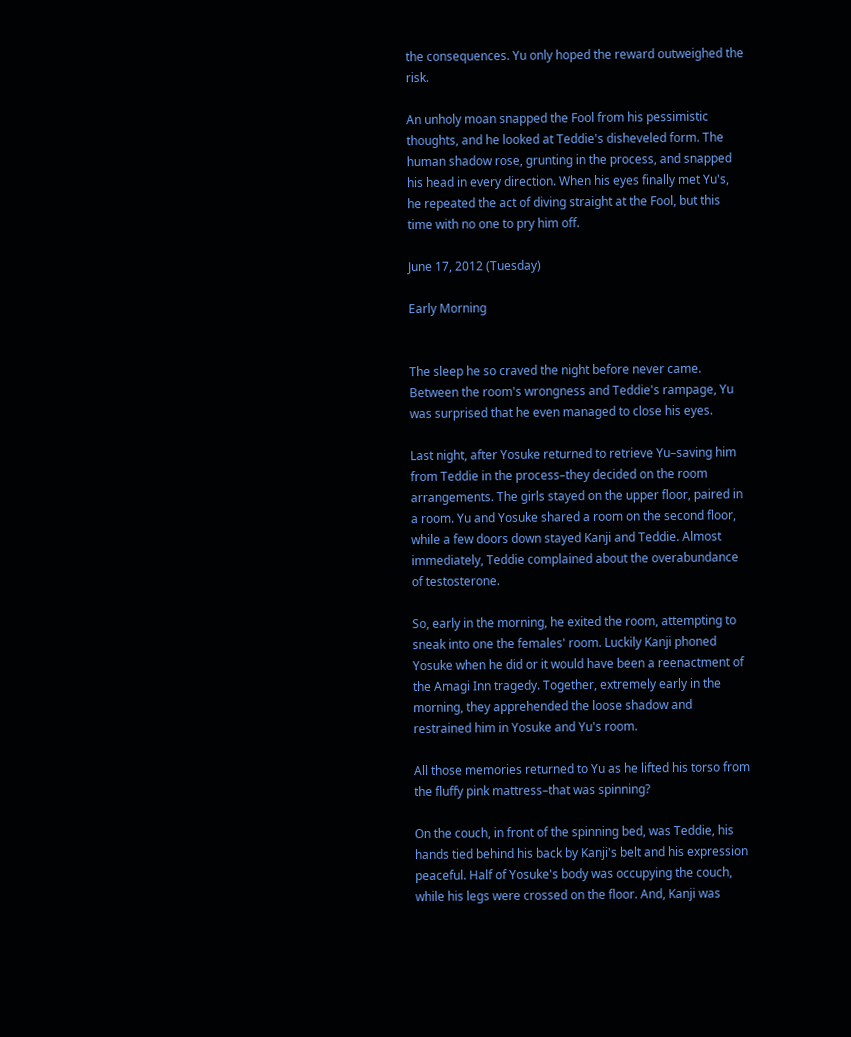the consequences. Yu only hoped the reward outweighed the risk.

An unholy moan snapped the Fool from his pessimistic thoughts, and he looked at Teddie's disheveled form. The human shadow rose, grunting in the process, and snapped his head in every direction. When his eyes finally met Yu's, he repeated the act of diving straight at the Fool, but this time with no one to pry him off.

June 17, 2012 (Tuesday)

Early Morning


The sleep he so craved the night before never came. Between the room's wrongness and Teddie's rampage, Yu was surprised that he even managed to close his eyes.

Last night, after Yosuke returned to retrieve Yu–saving him from Teddie in the process–they decided on the room arrangements. The girls stayed on the upper floor, paired in a room. Yu and Yosuke shared a room on the second floor, while a few doors down stayed Kanji and Teddie. Almost immediately, Teddie complained about the overabundance of testosterone.

So, early in the morning, he exited the room, attempting to sneak into one the females' room. Luckily Kanji phoned Yosuke when he did or it would have been a reenactment of the Amagi Inn tragedy. Together, extremely early in the morning, they apprehended the loose shadow and restrained him in Yosuke and Yu's room.

All those memories returned to Yu as he lifted his torso from the fluffy pink mattress–that was spinning?

On the couch, in front of the spinning bed, was Teddie, his hands tied behind his back by Kanji's belt and his expression peaceful. Half of Yosuke's body was occupying the couch, while his legs were crossed on the floor. And, Kanji was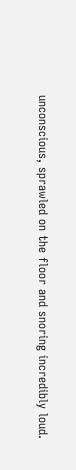unconscious, sprawled on the floor and snoring incredibly loud.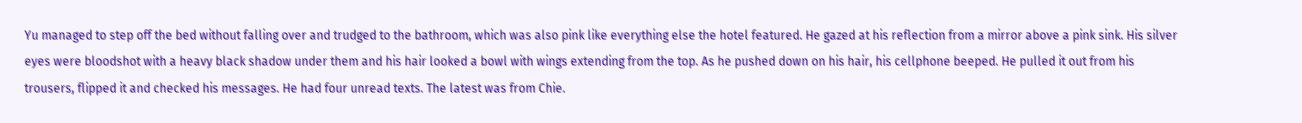Yu managed to step off the bed without falling over and trudged to the bathroom, which was also pink like everything else the hotel featured. He gazed at his reflection from a mirror above a pink sink. His silver eyes were bloodshot with a heavy black shadow under them and his hair looked a bowl with wings extending from the top. As he pushed down on his hair, his cellphone beeped. He pulled it out from his trousers, flipped it and checked his messages. He had four unread texts. The latest was from Chie.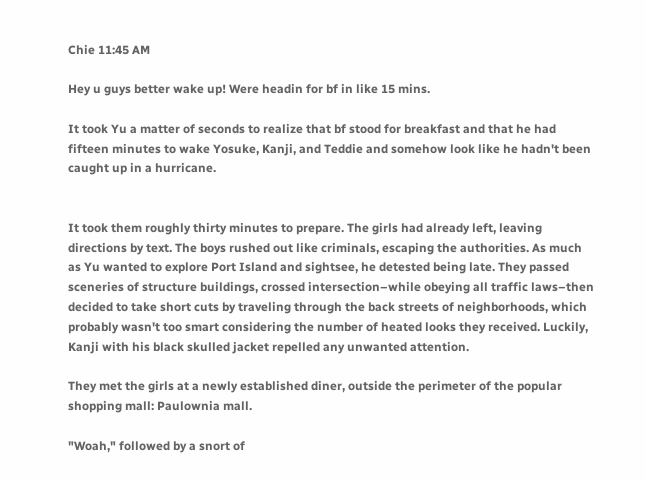Chie 11:45 AM

Hey u guys better wake up! Were headin for bf in like 15 mins.

It took Yu a matter of seconds to realize that bf stood for breakfast and that he had fifteen minutes to wake Yosuke, Kanji, and Teddie and somehow look like he hadn't been caught up in a hurricane.


It took them roughly thirty minutes to prepare. The girls had already left, leaving directions by text. The boys rushed out like criminals, escaping the authorities. As much as Yu wanted to explore Port Island and sightsee, he detested being late. They passed sceneries of structure buildings, crossed intersection–while obeying all traffic laws–then decided to take short cuts by traveling through the back streets of neighborhoods, which probably wasn't too smart considering the number of heated looks they received. Luckily, Kanji with his black skulled jacket repelled any unwanted attention.

They met the girls at a newly established diner, outside the perimeter of the popular shopping mall: Paulownia mall.

"Woah," followed by a snort of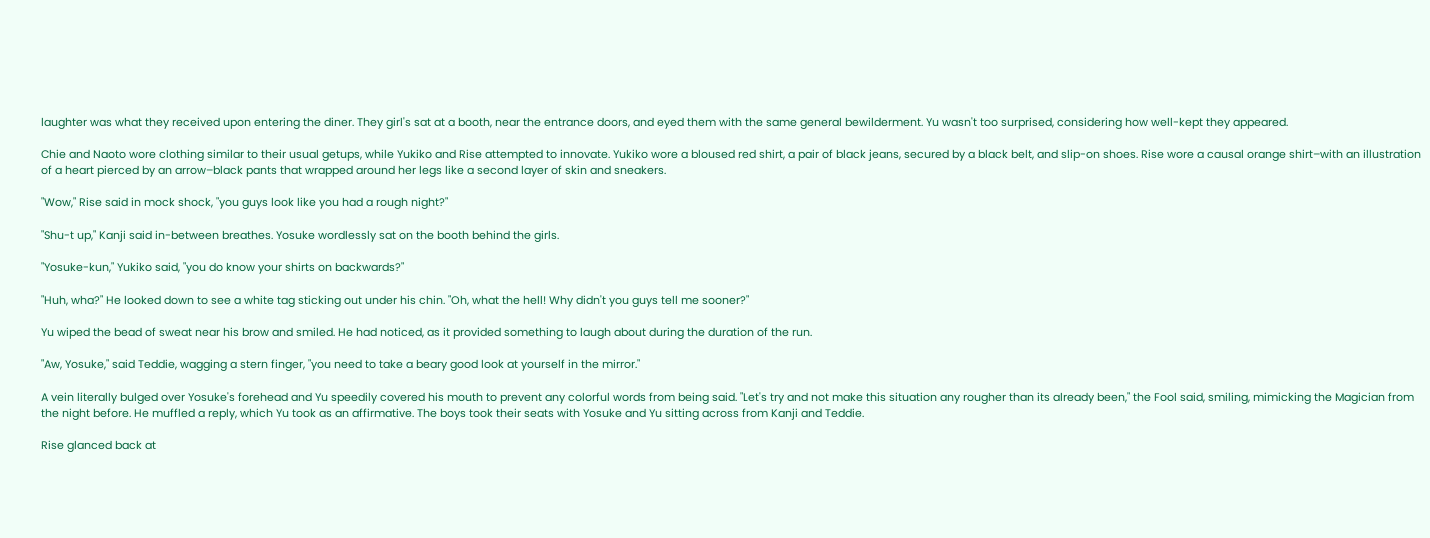laughter was what they received upon entering the diner. They girl's sat at a booth, near the entrance doors, and eyed them with the same general bewilderment. Yu wasn't too surprised, considering how well-kept they appeared.

Chie and Naoto wore clothing similar to their usual getups, while Yukiko and Rise attempted to innovate. Yukiko wore a bloused red shirt, a pair of black jeans, secured by a black belt, and slip-on shoes. Rise wore a causal orange shirt–with an illustration of a heart pierced by an arrow–black pants that wrapped around her legs like a second layer of skin and sneakers.

"Wow," Rise said in mock shock, "you guys look like you had a rough night?"

"Shu-t up," Kanji said in-between breathes. Yosuke wordlessly sat on the booth behind the girls.

"Yosuke-kun," Yukiko said, "you do know your shirts on backwards?"

"Huh, wha?" He looked down to see a white tag sticking out under his chin. "Oh, what the hell! Why didn't you guys tell me sooner?"

Yu wiped the bead of sweat near his brow and smiled. He had noticed, as it provided something to laugh about during the duration of the run.

"Aw, Yosuke," said Teddie, wagging a stern finger, "you need to take a beary good look at yourself in the mirror."

A vein literally bulged over Yosuke's forehead and Yu speedily covered his mouth to prevent any colorful words from being said. "Let's try and not make this situation any rougher than its already been," the Fool said, smiling, mimicking the Magician from the night before. He muffled a reply, which Yu took as an affirmative. The boys took their seats with Yosuke and Yu sitting across from Kanji and Teddie.

Rise glanced back at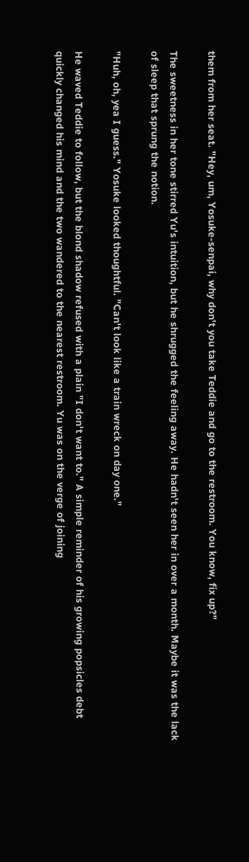them from her seat. "Hey, um, Yosuke-senpai, why don't you take Teddie and go to the restroom. You know, fix up?"

The sweetness in her tone stirred Yu's intuition, but he shrugged the feeling away. He hadn't seen her in over a month. Maybe it was the lack of sleep that sprung the notion.

"Huh, oh, yea I guess." Yosuke looked thoughtful. "Can't look like a train wreck on day one."

He waved Teddie to follow, but the blond shadow refused with a plain "I don't want to." A simple reminder of his growing popsicles debt quickly changed his mind and the two wandered to the nearest restroom. Yu was on the verge of joining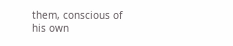them, conscious of his own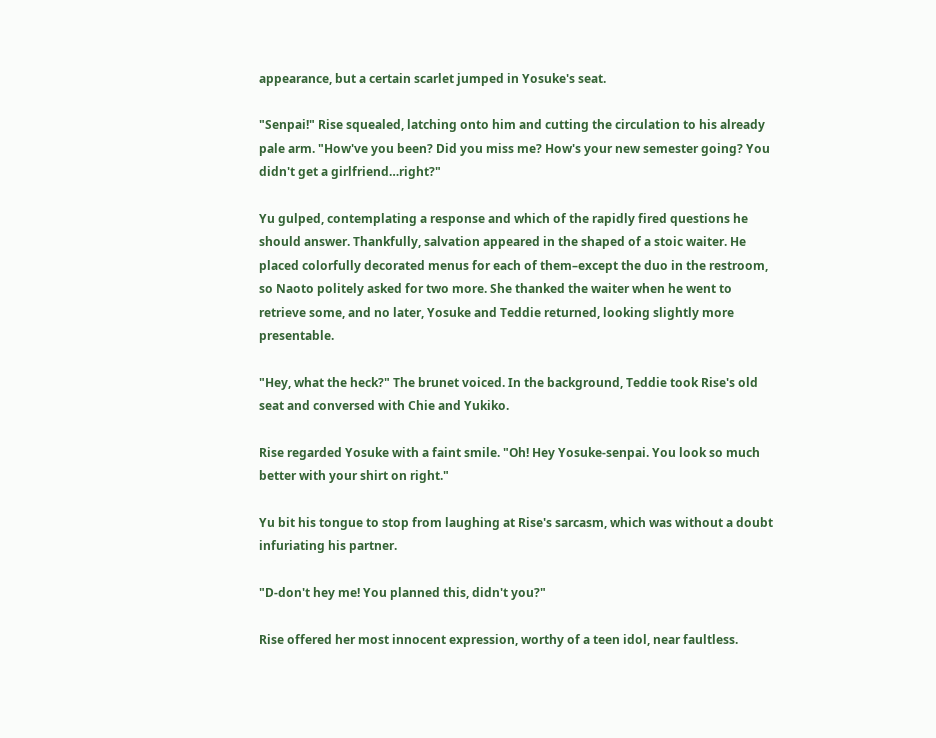appearance, but a certain scarlet jumped in Yosuke's seat.

"Senpai!" Rise squealed, latching onto him and cutting the circulation to his already pale arm. "How've you been? Did you miss me? How's your new semester going? You didn't get a girlfriend…right?"

Yu gulped, contemplating a response and which of the rapidly fired questions he should answer. Thankfully, salvation appeared in the shaped of a stoic waiter. He placed colorfully decorated menus for each of them–except the duo in the restroom, so Naoto politely asked for two more. She thanked the waiter when he went to retrieve some, and no later, Yosuke and Teddie returned, looking slightly more presentable.

"Hey, what the heck?" The brunet voiced. In the background, Teddie took Rise's old seat and conversed with Chie and Yukiko.

Rise regarded Yosuke with a faint smile. "Oh! Hey Yosuke-senpai. You look so much better with your shirt on right."

Yu bit his tongue to stop from laughing at Rise's sarcasm, which was without a doubt infuriating his partner.

"D-don't hey me! You planned this, didn't you?"

Rise offered her most innocent expression, worthy of a teen idol, near faultless.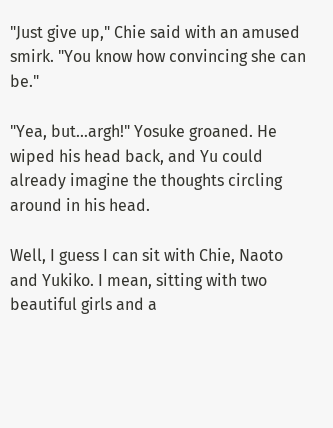"Just give up," Chie said with an amused smirk. "You know how convincing she can be."

"Yea, but…argh!" Yosuke groaned. He wiped his head back, and Yu could already imagine the thoughts circling around in his head.

Well, I guess I can sit with Chie, Naoto and Yukiko. I mean, sitting with two beautiful girls and a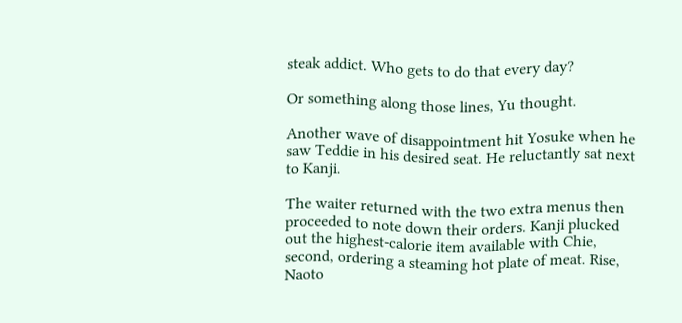steak addict. Who gets to do that every day?

Or something along those lines, Yu thought.

Another wave of disappointment hit Yosuke when he saw Teddie in his desired seat. He reluctantly sat next to Kanji.

The waiter returned with the two extra menus then proceeded to note down their orders. Kanji plucked out the highest-calorie item available with Chie, second, ordering a steaming hot plate of meat. Rise, Naoto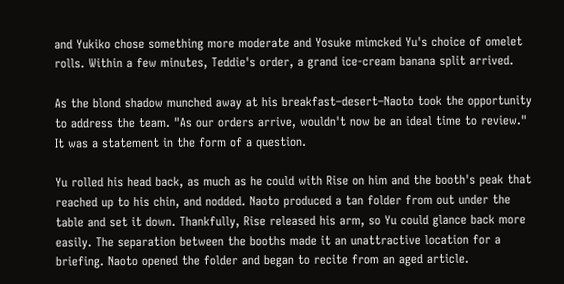and Yukiko chose something more moderate and Yosuke mimcked Yu's choice of omelet rolls. Within a few minutes, Teddie's order, a grand ice-cream banana split arrived.

As the blond shadow munched away at his breakfast–desert–Naoto took the opportunity to address the team. "As our orders arrive, wouldn't now be an ideal time to review." It was a statement in the form of a question.

Yu rolled his head back, as much as he could with Rise on him and the booth's peak that reached up to his chin, and nodded. Naoto produced a tan folder from out under the table and set it down. Thankfully, Rise released his arm, so Yu could glance back more easily. The separation between the booths made it an unattractive location for a briefing. Naoto opened the folder and began to recite from an aged article.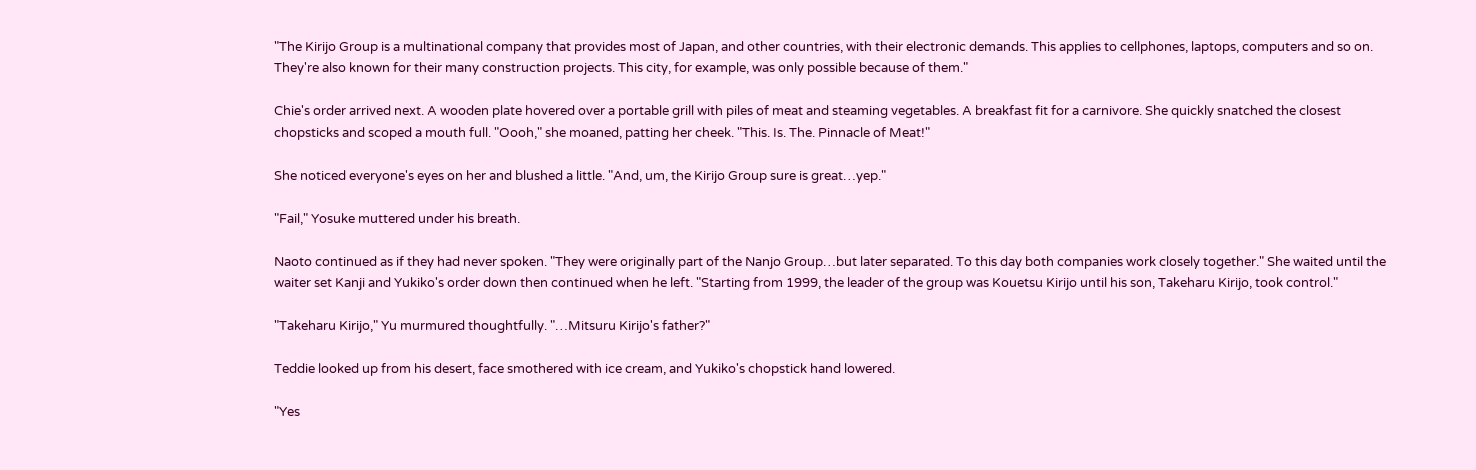"The Kirijo Group is a multinational company that provides most of Japan, and other countries, with their electronic demands. This applies to cellphones, laptops, computers and so on. They're also known for their many construction projects. This city, for example, was only possible because of them."

Chie's order arrived next. A wooden plate hovered over a portable grill with piles of meat and steaming vegetables. A breakfast fit for a carnivore. She quickly snatched the closest chopsticks and scoped a mouth full. "Oooh," she moaned, patting her cheek. "This. Is. The. Pinnacle of Meat!"

She noticed everyone's eyes on her and blushed a little. "And, um, the Kirijo Group sure is great…yep."

"Fail," Yosuke muttered under his breath.

Naoto continued as if they had never spoken. "They were originally part of the Nanjo Group…but later separated. To this day both companies work closely together." She waited until the waiter set Kanji and Yukiko's order down then continued when he left. "Starting from 1999, the leader of the group was Kouetsu Kirijo until his son, Takeharu Kirijo, took control."

"Takeharu Kirijo," Yu murmured thoughtfully. "…Mitsuru Kirijo's father?"

Teddie looked up from his desert, face smothered with ice cream, and Yukiko's chopstick hand lowered.

"Yes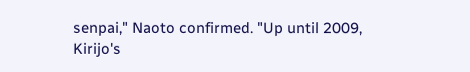senpai," Naoto confirmed. "Up until 2009, Kirijo's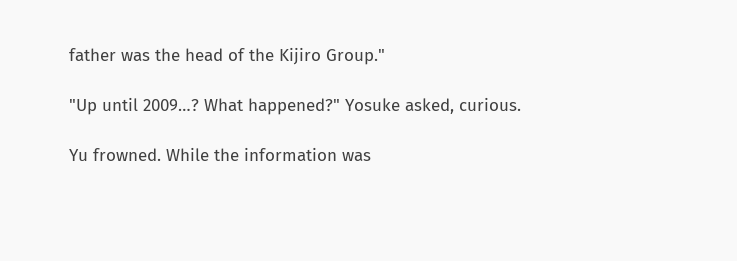father was the head of the Kijiro Group."

"Up until 2009…? What happened?" Yosuke asked, curious.

Yu frowned. While the information was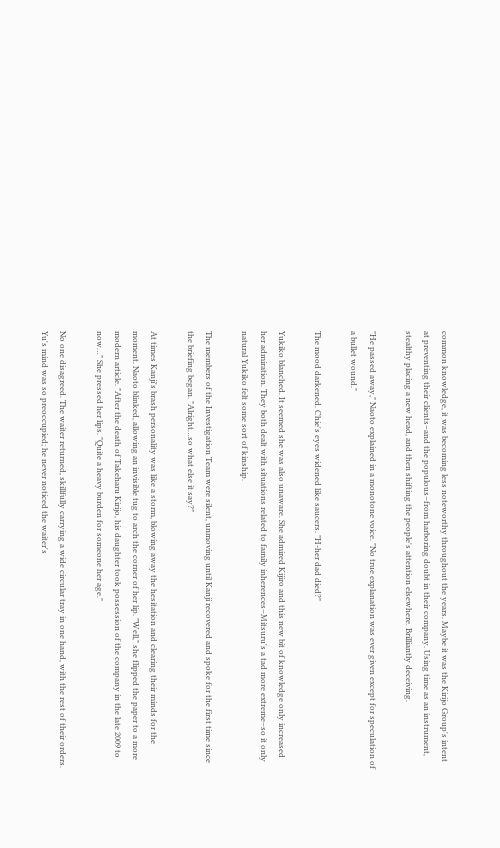common knowledge, it was becoming less noteworthy throughout the years. Maybe it was the Kirijo Group's intent at preventing their clients–and the populous–from harboring doubt in their company. Using time as an instrument, stealthy placing a new head, and then shifting the people's attention elsewhere. Brilliantly deceiving.

"He passed away," Naoto explained in a monotone voice. "No true explanation was ever given except for speculation of a bullet wound."

The mood darkened. Chie's eyes widened like saucers. "H-her dad died?"

Yukiko blanched. It seemed she was also unaware. She admired Kijiro and this new bit of knowledge only increased her admiration. They both dealt with situations related to family inherences–Mitsuru's a tad more extreme–so it only natural Yukiko felt some sort of kinship.

The members of the Investigation Team were silent, unmoving until Kanji recovered and spoke for the first time since the briefing began. "Alright…so what else it say?"

At times Kanji's brash personality was like a storm, blowing away the hesitation and clearing their minds for the moment. Naoto blinked, allowing an invisible tug to arch the corner of her lip. "Well," she flipped the paper to a more modern article. "After the death of Takeharu Kirijo, his daughter took possession of the company in the late 2009 to now…" She pressed her lips. "Quite a heavy burden for someone her age."

No one disagreed. The waiter returned, skillfully carrying a wide circular tray in one hand, with the rest of their orders. Yu's mind was so preoccupied; he never noticed the waiter's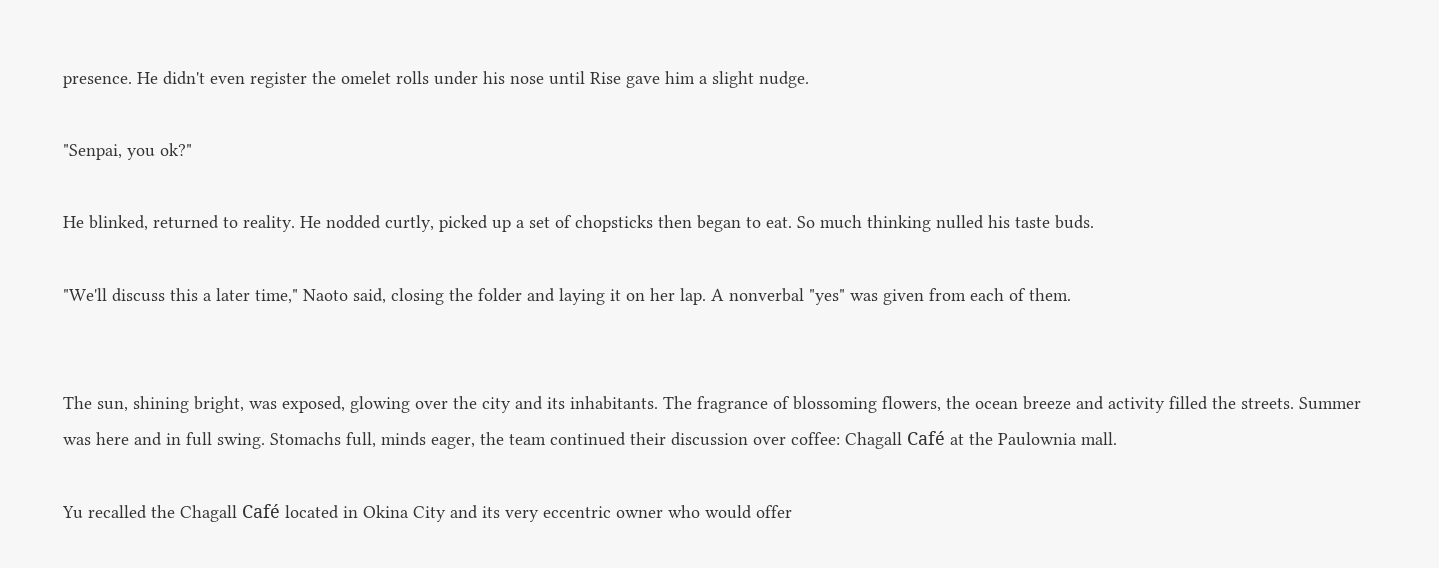presence. He didn't even register the omelet rolls under his nose until Rise gave him a slight nudge.

"Senpai, you ok?"

He blinked, returned to reality. He nodded curtly, picked up a set of chopsticks then began to eat. So much thinking nulled his taste buds.

"We'll discuss this a later time," Naoto said, closing the folder and laying it on her lap. A nonverbal "yes" was given from each of them.


The sun, shining bright, was exposed, glowing over the city and its inhabitants. The fragrance of blossoming flowers, the ocean breeze and activity filled the streets. Summer was here and in full swing. Stomachs full, minds eager, the team continued their discussion over coffee: Chagall Café at the Paulownia mall.

Yu recalled the Chagall Café located in Okina City and its very eccentric owner who would offer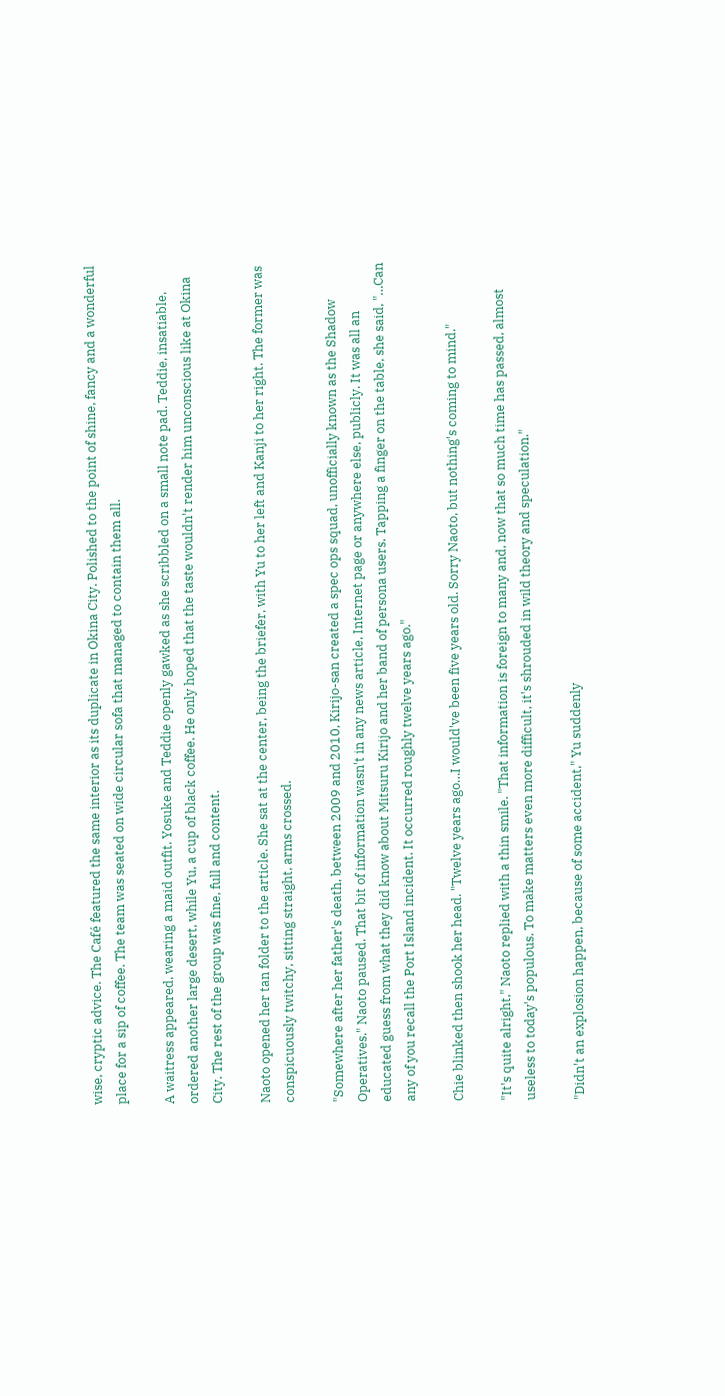wise, cryptic advice. The Café featured the same interior as its duplicate in Okina City. Polished to the point of shine, fancy and a wonderful place for a sip of coffee. The team was seated on wide circular sofa that managed to contain them all.

A waitress appeared, wearing a maid outfit. Yosuke and Teddie openly gawked as she scribbled on a small note pad. Teddie, insatiable, ordered another large desert, while Yu, a cup of black coffee. He only hoped that the taste wouldn't render him unconscious like at Okina City. The rest of the group was fine, full and content.

Naoto opened her tan folder to the article. She sat at the center, being the briefer, with Yu to her left and Kanji to her right. The former was conspicuously twitchy, sitting straight, arms crossed.

"Somewhere after her father's death, between 2009 and 2010, Kirijo-san created a spec ops squad, unofficially known as the Shadow Operatives." Naoto paused. That bit of information wasn't in any news article, Internet page or anywhere else, publicly. It was all an educated guess from what they did know about Mitsuru Kirijo and her band of persona users. Tapping a finger on the table, she said, "…Can any of you recall the Port Island incident. It occurred roughly twelve years ago."

Chie blinked then shook her head. "Twelve years ago…I would've been five years old. Sorry Naoto, but nothing's coming to mind."

"It's quite alright," Naoto replied with a thin smile. "That information is foreign to many and, now that so much time has passed, almost useless to today's populous. To make matters even more difficult, it's shrouded in wild theory and speculation."

"Didn't an explosion happen, because of some accident," Yu suddenly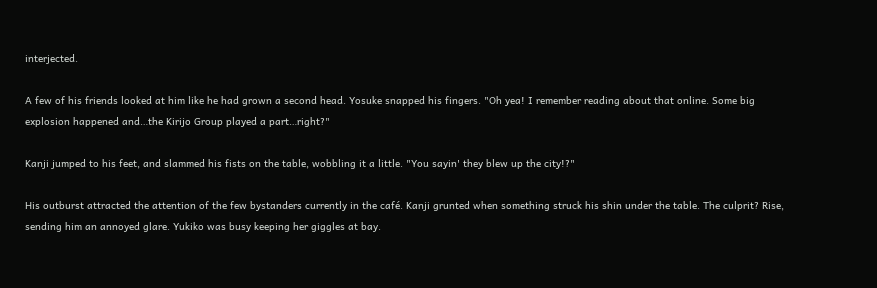interjected.

A few of his friends looked at him like he had grown a second head. Yosuke snapped his fingers. "Oh yea! I remember reading about that online. Some big explosion happened and…the Kirijo Group played a part…right?"

Kanji jumped to his feet, and slammed his fists on the table, wobbling it a little. "You sayin' they blew up the city!?"

His outburst attracted the attention of the few bystanders currently in the café. Kanji grunted when something struck his shin under the table. The culprit? Rise, sending him an annoyed glare. Yukiko was busy keeping her giggles at bay.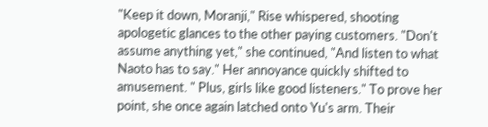"Keep it down, Moranji," Rise whispered, shooting apologetic glances to the other paying customers. "Don't assume anything yet," she continued, "And listen to what Naoto has to say." Her annoyance quickly shifted to amusement. " Plus, girls like good listeners." To prove her point, she once again latched onto Yu's arm. Their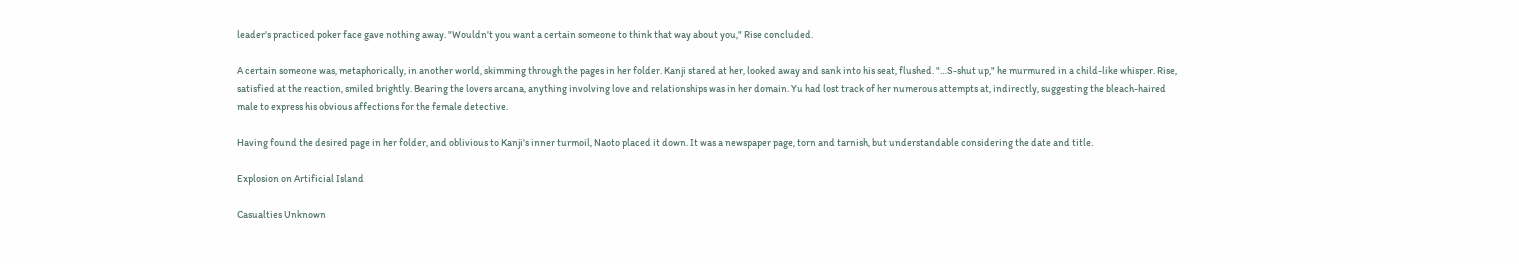leader's practiced poker face gave nothing away. "Wouldn't you want a certain someone to think that way about you," Rise concluded.

A certain someone was, metaphorically, in another world, skimming through the pages in her folder. Kanji stared at her, looked away and sank into his seat, flushed. "…S-shut up," he murmured in a child-like whisper. Rise, satisfied at the reaction, smiled brightly. Bearing the lovers arcana, anything involving love and relationships was in her domain. Yu had lost track of her numerous attempts at, indirectly, suggesting the bleach-haired male to express his obvious affections for the female detective.

Having found the desired page in her folder, and oblivious to Kanji's inner turmoil, Naoto placed it down. It was a newspaper page, torn and tarnish, but understandable considering the date and title.

Explosion on Artificial Island

Casualties Unknown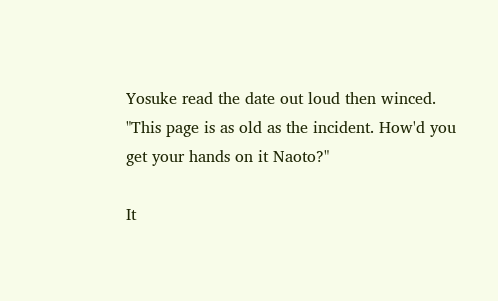Yosuke read the date out loud then winced. "This page is as old as the incident. How'd you get your hands on it Naoto?"

It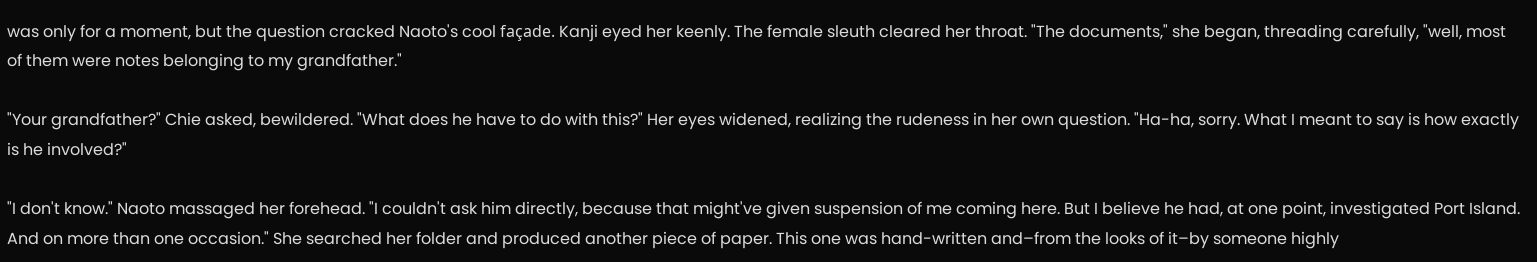was only for a moment, but the question cracked Naoto's cool façade. Kanji eyed her keenly. The female sleuth cleared her throat. "The documents," she began, threading carefully, "well, most of them were notes belonging to my grandfather."

"Your grandfather?" Chie asked, bewildered. "What does he have to do with this?" Her eyes widened, realizing the rudeness in her own question. "Ha-ha, sorry. What I meant to say is how exactly is he involved?"

"I don't know." Naoto massaged her forehead. "I couldn't ask him directly, because that might've given suspension of me coming here. But I believe he had, at one point, investigated Port Island. And on more than one occasion." She searched her folder and produced another piece of paper. This one was hand-written and–from the looks of it–by someone highly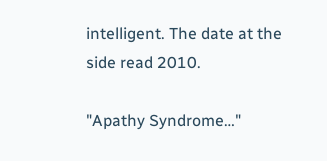intelligent. The date at the side read 2010.

"Apathy Syndrome…"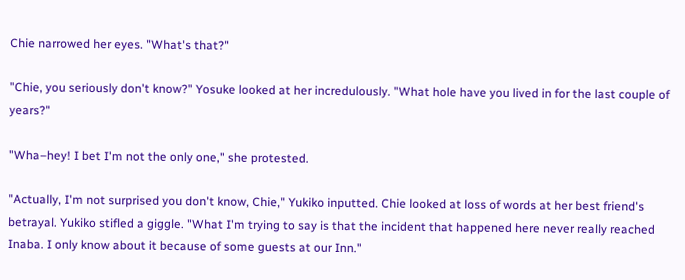Chie narrowed her eyes. "What's that?"

"Chie, you seriously don't know?" Yosuke looked at her incredulously. "What hole have you lived in for the last couple of years?"

"Wha–hey! I bet I'm not the only one," she protested.

"Actually, I'm not surprised you don't know, Chie," Yukiko inputted. Chie looked at loss of words at her best friend's betrayal. Yukiko stifled a giggle. "What I'm trying to say is that the incident that happened here never really reached Inaba. I only know about it because of some guests at our Inn."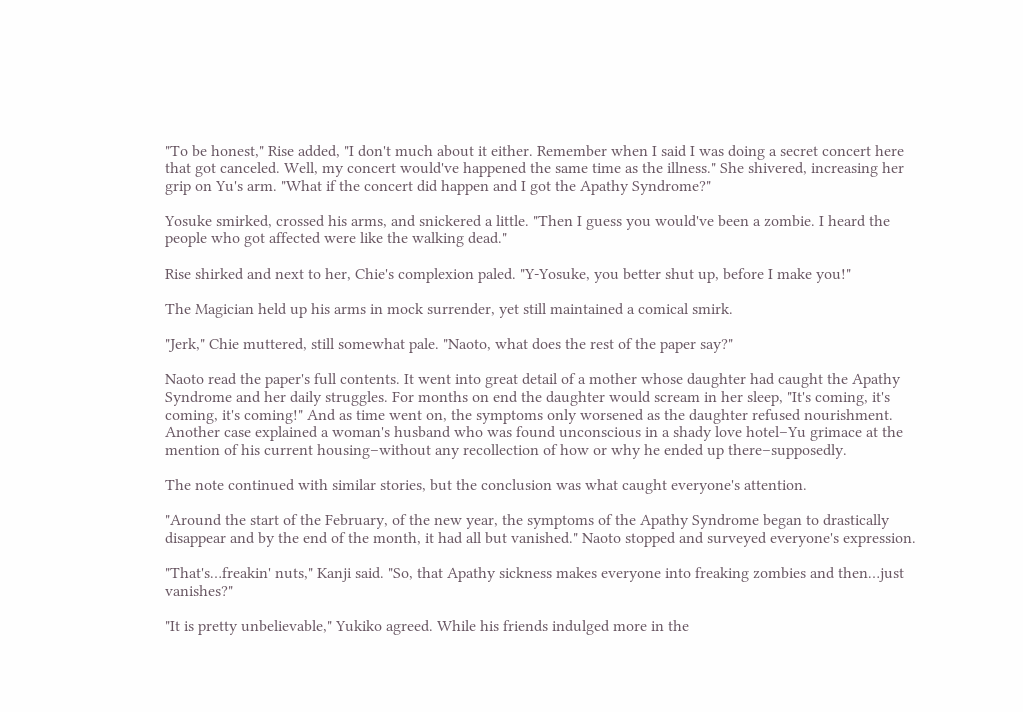"To be honest," Rise added, "I don't much about it either. Remember when I said I was doing a secret concert here that got canceled. Well, my concert would've happened the same time as the illness." She shivered, increasing her grip on Yu's arm. "What if the concert did happen and I got the Apathy Syndrome?"

Yosuke smirked, crossed his arms, and snickered a little. "Then I guess you would've been a zombie. I heard the people who got affected were like the walking dead."

Rise shirked and next to her, Chie's complexion paled. "Y-Yosuke, you better shut up, before I make you!"

The Magician held up his arms in mock surrender, yet still maintained a comical smirk.

"Jerk," Chie muttered, still somewhat pale. "Naoto, what does the rest of the paper say?"

Naoto read the paper's full contents. It went into great detail of a mother whose daughter had caught the Apathy Syndrome and her daily struggles. For months on end the daughter would scream in her sleep, "It's coming, it's coming, it's coming!" And as time went on, the symptoms only worsened as the daughter refused nourishment. Another case explained a woman's husband who was found unconscious in a shady love hotel–Yu grimace at the mention of his current housing–without any recollection of how or why he ended up there–supposedly.

The note continued with similar stories, but the conclusion was what caught everyone's attention.

"Around the start of the February, of the new year, the symptoms of the Apathy Syndrome began to drastically disappear and by the end of the month, it had all but vanished." Naoto stopped and surveyed everyone's expression.

"That's…freakin' nuts," Kanji said. "So, that Apathy sickness makes everyone into freaking zombies and then…just vanishes?"

"It is pretty unbelievable," Yukiko agreed. While his friends indulged more in the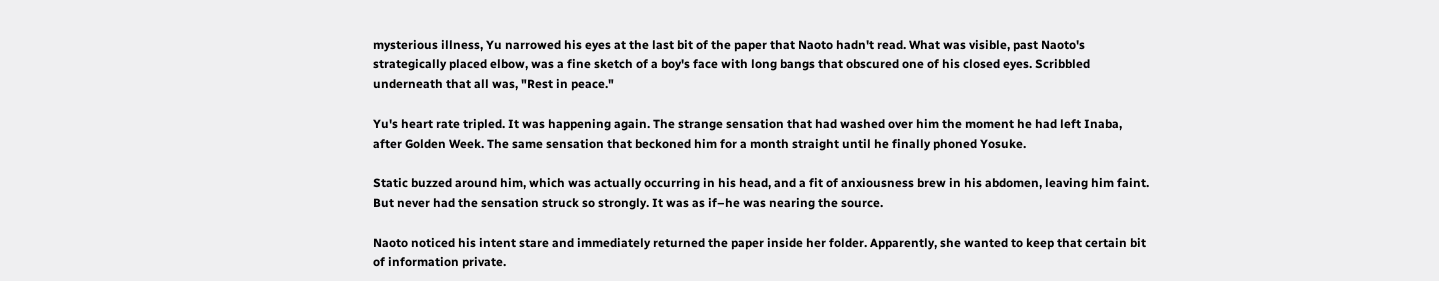mysterious illness, Yu narrowed his eyes at the last bit of the paper that Naoto hadn't read. What was visible, past Naoto's strategically placed elbow, was a fine sketch of a boy's face with long bangs that obscured one of his closed eyes. Scribbled underneath that all was, "Rest in peace."

Yu's heart rate tripled. It was happening again. The strange sensation that had washed over him the moment he had left Inaba, after Golden Week. The same sensation that beckoned him for a month straight until he finally phoned Yosuke.

Static buzzed around him, which was actually occurring in his head, and a fit of anxiousness brew in his abdomen, leaving him faint. But never had the sensation struck so strongly. It was as if–he was nearing the source.

Naoto noticed his intent stare and immediately returned the paper inside her folder. Apparently, she wanted to keep that certain bit of information private.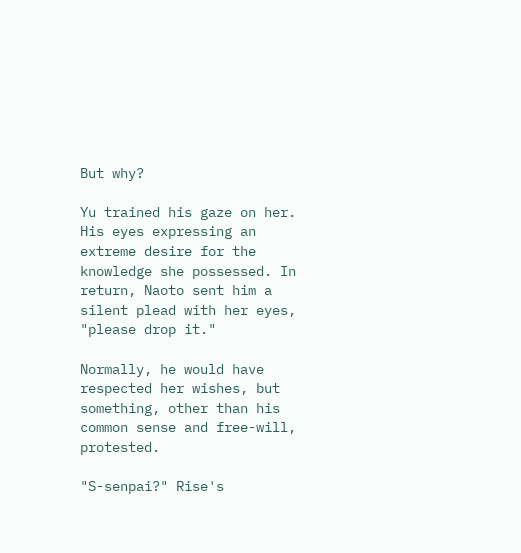But why?

Yu trained his gaze on her. His eyes expressing an extreme desire for the knowledge she possessed. In return, Naoto sent him a silent plead with her eyes, "please drop it."

Normally, he would have respected her wishes, but something, other than his common sense and free-will, protested.

"S-senpai?" Rise's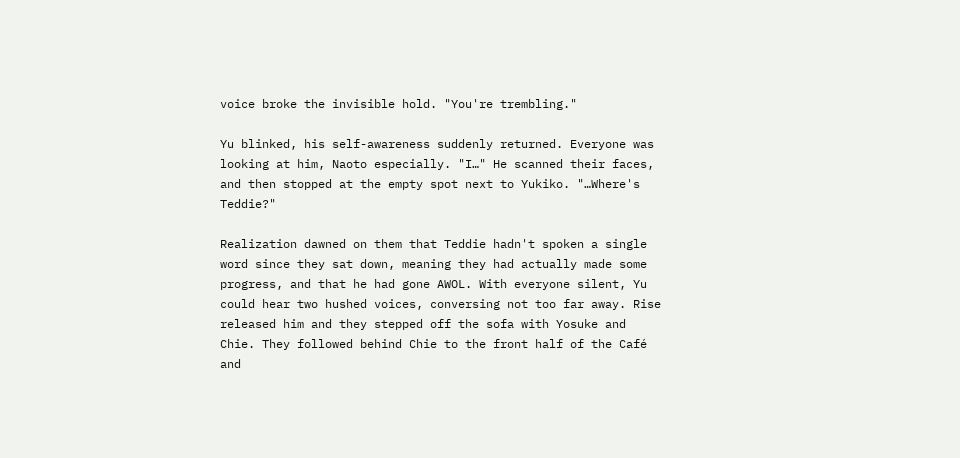voice broke the invisible hold. "You're trembling."

Yu blinked, his self-awareness suddenly returned. Everyone was looking at him, Naoto especially. "I…" He scanned their faces, and then stopped at the empty spot next to Yukiko. "…Where's Teddie?"

Realization dawned on them that Teddie hadn't spoken a single word since they sat down, meaning they had actually made some progress, and that he had gone AWOL. With everyone silent, Yu could hear two hushed voices, conversing not too far away. Rise released him and they stepped off the sofa with Yosuke and Chie. They followed behind Chie to the front half of the Café and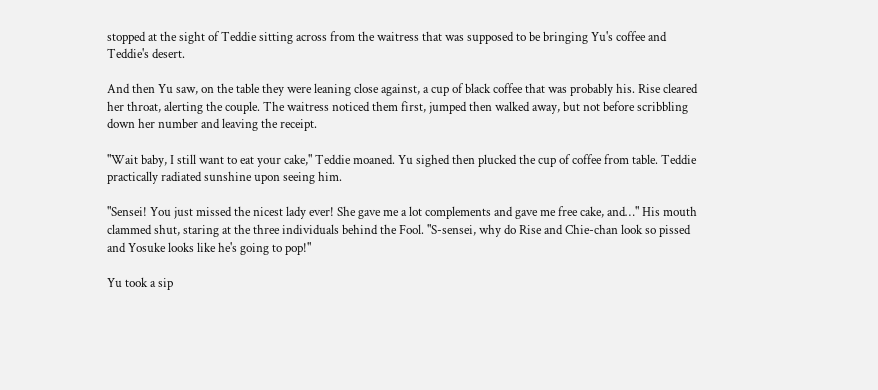stopped at the sight of Teddie sitting across from the waitress that was supposed to be bringing Yu's coffee and Teddie's desert.

And then Yu saw, on the table they were leaning close against, a cup of black coffee that was probably his. Rise cleared her throat, alerting the couple. The waitress noticed them first, jumped then walked away, but not before scribbling down her number and leaving the receipt.

"Wait baby, I still want to eat your cake," Teddie moaned. Yu sighed then plucked the cup of coffee from table. Teddie practically radiated sunshine upon seeing him.

"Sensei! You just missed the nicest lady ever! She gave me a lot complements and gave me free cake, and…" His mouth clammed shut, staring at the three individuals behind the Fool. "S-sensei, why do Rise and Chie-chan look so pissed and Yosuke looks like he's going to pop!"

Yu took a sip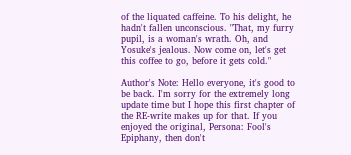of the liquated caffeine. To his delight, he hadn't fallen unconscious. "That, my furry pupil, is a woman's wrath. Oh, and Yosuke's jealous. Now come on, let's get this coffee to go, before it gets cold."

Author's Note: Hello everyone, it's good to be back. I'm sorry for the extremely long update time but I hope this first chapter of the RE-write makes up for that. If you enjoyed the original, Persona: Fool's Epiphany, then don't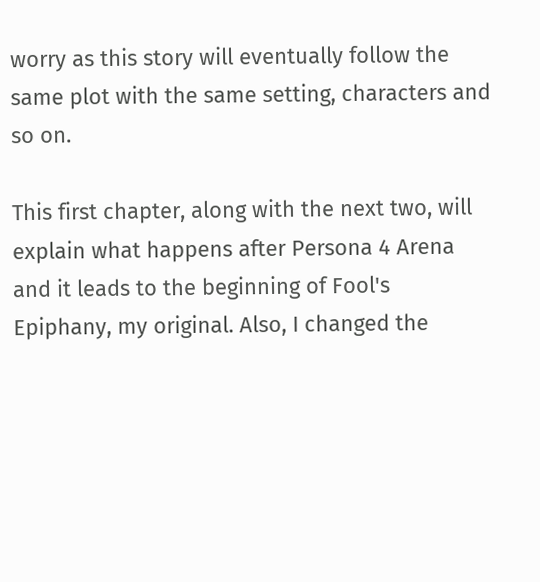worry as this story will eventually follow the same plot with the same setting, characters and so on.

This first chapter, along with the next two, will explain what happens after Persona 4 Arena and it leads to the beginning of Fool's Epiphany, my original. Also, I changed the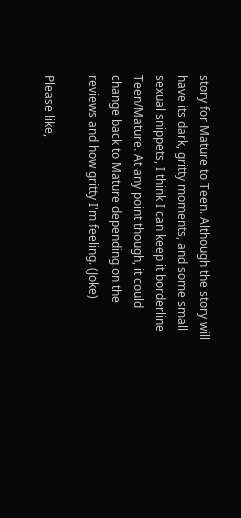story for Mature to Teen. Although the story will have its dark, gritty moments, and some small sexual snippets, I think I can keep it borderline Teen/Mature. At any point though, it could change back to Mature depending on the reviews and how gritty I'm feeling. (Joke)

Please like,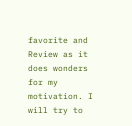favorite and Review as it does wonders for my motivation. I will try to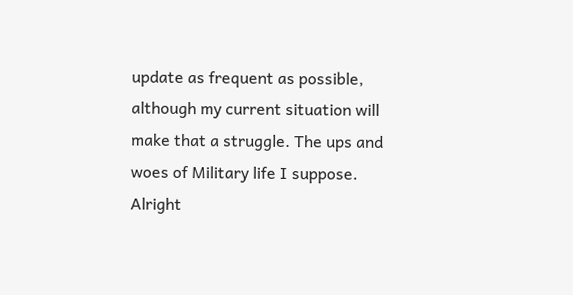update as frequent as possible, although my current situation will make that a struggle. The ups and woes of Military life I suppose. Alright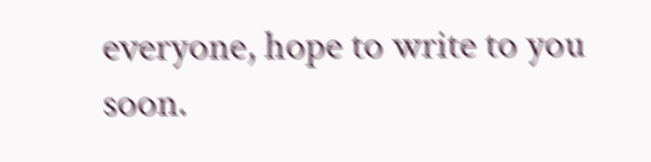everyone, hope to write to you soon.